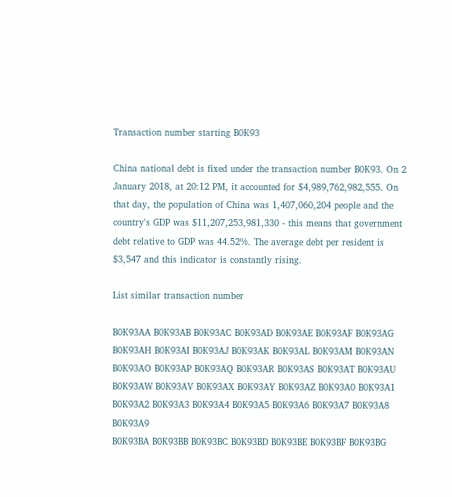Transaction number starting B0K93

China national debt is fixed under the transaction number B0K93. On 2 January 2018, at 20:12 PM, it accounted for $4,989,762,982,555. On that day, the population of China was 1,407,060,204 people and the country's GDP was $11,207,253,981,330 - this means that government debt relative to GDP was 44.52%. The average debt per resident is $3,547 and this indicator is constantly rising.

List similar transaction number

B0K93AA B0K93AB B0K93AC B0K93AD B0K93AE B0K93AF B0K93AG B0K93AH B0K93AI B0K93AJ B0K93AK B0K93AL B0K93AM B0K93AN B0K93AO B0K93AP B0K93AQ B0K93AR B0K93AS B0K93AT B0K93AU B0K93AW B0K93AV B0K93AX B0K93AY B0K93AZ B0K93A0 B0K93A1 B0K93A2 B0K93A3 B0K93A4 B0K93A5 B0K93A6 B0K93A7 B0K93A8 B0K93A9
B0K93BA B0K93BB B0K93BC B0K93BD B0K93BE B0K93BF B0K93BG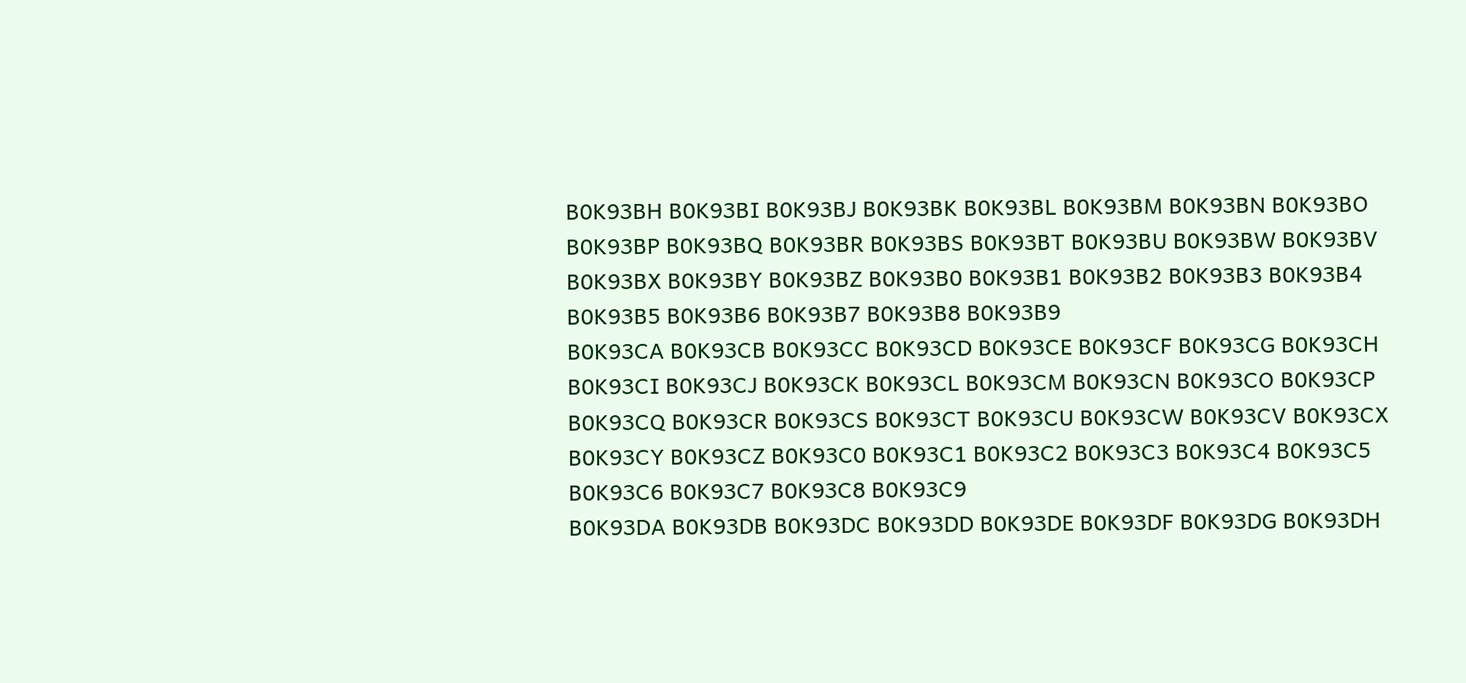B0K93BH B0K93BI B0K93BJ B0K93BK B0K93BL B0K93BM B0K93BN B0K93BO B0K93BP B0K93BQ B0K93BR B0K93BS B0K93BT B0K93BU B0K93BW B0K93BV B0K93BX B0K93BY B0K93BZ B0K93B0 B0K93B1 B0K93B2 B0K93B3 B0K93B4 B0K93B5 B0K93B6 B0K93B7 B0K93B8 B0K93B9
B0K93CA B0K93CB B0K93CC B0K93CD B0K93CE B0K93CF B0K93CG B0K93CH B0K93CI B0K93CJ B0K93CK B0K93CL B0K93CM B0K93CN B0K93CO B0K93CP B0K93CQ B0K93CR B0K93CS B0K93CT B0K93CU B0K93CW B0K93CV B0K93CX B0K93CY B0K93CZ B0K93C0 B0K93C1 B0K93C2 B0K93C3 B0K93C4 B0K93C5 B0K93C6 B0K93C7 B0K93C8 B0K93C9
B0K93DA B0K93DB B0K93DC B0K93DD B0K93DE B0K93DF B0K93DG B0K93DH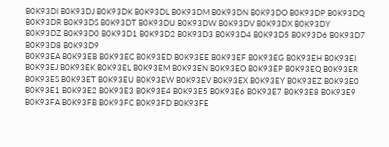B0K93DI B0K93DJ B0K93DK B0K93DL B0K93DM B0K93DN B0K93DO B0K93DP B0K93DQ B0K93DR B0K93DS B0K93DT B0K93DU B0K93DW B0K93DV B0K93DX B0K93DY B0K93DZ B0K93D0 B0K93D1 B0K93D2 B0K93D3 B0K93D4 B0K93D5 B0K93D6 B0K93D7 B0K93D8 B0K93D9
B0K93EA B0K93EB B0K93EC B0K93ED B0K93EE B0K93EF B0K93EG B0K93EH B0K93EI B0K93EJ B0K93EK B0K93EL B0K93EM B0K93EN B0K93EO B0K93EP B0K93EQ B0K93ER B0K93ES B0K93ET B0K93EU B0K93EW B0K93EV B0K93EX B0K93EY B0K93EZ B0K93E0 B0K93E1 B0K93E2 B0K93E3 B0K93E4 B0K93E5 B0K93E6 B0K93E7 B0K93E8 B0K93E9
B0K93FA B0K93FB B0K93FC B0K93FD B0K93FE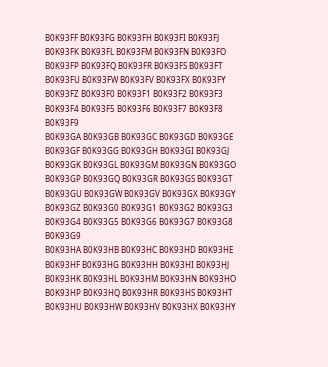B0K93FF B0K93FG B0K93FH B0K93FI B0K93FJ B0K93FK B0K93FL B0K93FM B0K93FN B0K93FO B0K93FP B0K93FQ B0K93FR B0K93FS B0K93FT B0K93FU B0K93FW B0K93FV B0K93FX B0K93FY B0K93FZ B0K93F0 B0K93F1 B0K93F2 B0K93F3 B0K93F4 B0K93F5 B0K93F6 B0K93F7 B0K93F8 B0K93F9
B0K93GA B0K93GB B0K93GC B0K93GD B0K93GE B0K93GF B0K93GG B0K93GH B0K93GI B0K93GJ B0K93GK B0K93GL B0K93GM B0K93GN B0K93GO B0K93GP B0K93GQ B0K93GR B0K93GS B0K93GT B0K93GU B0K93GW B0K93GV B0K93GX B0K93GY B0K93GZ B0K93G0 B0K93G1 B0K93G2 B0K93G3 B0K93G4 B0K93G5 B0K93G6 B0K93G7 B0K93G8 B0K93G9
B0K93HA B0K93HB B0K93HC B0K93HD B0K93HE B0K93HF B0K93HG B0K93HH B0K93HI B0K93HJ B0K93HK B0K93HL B0K93HM B0K93HN B0K93HO B0K93HP B0K93HQ B0K93HR B0K93HS B0K93HT B0K93HU B0K93HW B0K93HV B0K93HX B0K93HY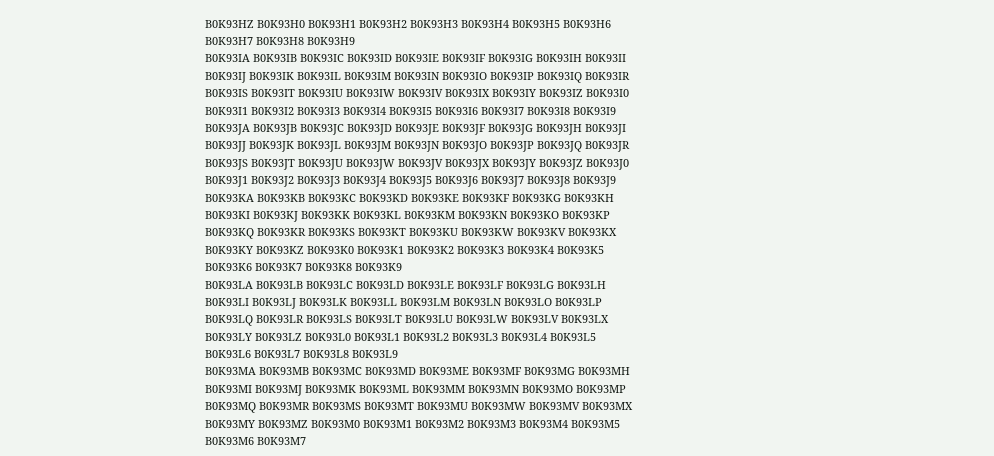B0K93HZ B0K93H0 B0K93H1 B0K93H2 B0K93H3 B0K93H4 B0K93H5 B0K93H6 B0K93H7 B0K93H8 B0K93H9
B0K93IA B0K93IB B0K93IC B0K93ID B0K93IE B0K93IF B0K93IG B0K93IH B0K93II B0K93IJ B0K93IK B0K93IL B0K93IM B0K93IN B0K93IO B0K93IP B0K93IQ B0K93IR B0K93IS B0K93IT B0K93IU B0K93IW B0K93IV B0K93IX B0K93IY B0K93IZ B0K93I0 B0K93I1 B0K93I2 B0K93I3 B0K93I4 B0K93I5 B0K93I6 B0K93I7 B0K93I8 B0K93I9
B0K93JA B0K93JB B0K93JC B0K93JD B0K93JE B0K93JF B0K93JG B0K93JH B0K93JI B0K93JJ B0K93JK B0K93JL B0K93JM B0K93JN B0K93JO B0K93JP B0K93JQ B0K93JR B0K93JS B0K93JT B0K93JU B0K93JW B0K93JV B0K93JX B0K93JY B0K93JZ B0K93J0 B0K93J1 B0K93J2 B0K93J3 B0K93J4 B0K93J5 B0K93J6 B0K93J7 B0K93J8 B0K93J9
B0K93KA B0K93KB B0K93KC B0K93KD B0K93KE B0K93KF B0K93KG B0K93KH B0K93KI B0K93KJ B0K93KK B0K93KL B0K93KM B0K93KN B0K93KO B0K93KP B0K93KQ B0K93KR B0K93KS B0K93KT B0K93KU B0K93KW B0K93KV B0K93KX B0K93KY B0K93KZ B0K93K0 B0K93K1 B0K93K2 B0K93K3 B0K93K4 B0K93K5 B0K93K6 B0K93K7 B0K93K8 B0K93K9
B0K93LA B0K93LB B0K93LC B0K93LD B0K93LE B0K93LF B0K93LG B0K93LH B0K93LI B0K93LJ B0K93LK B0K93LL B0K93LM B0K93LN B0K93LO B0K93LP B0K93LQ B0K93LR B0K93LS B0K93LT B0K93LU B0K93LW B0K93LV B0K93LX B0K93LY B0K93LZ B0K93L0 B0K93L1 B0K93L2 B0K93L3 B0K93L4 B0K93L5 B0K93L6 B0K93L7 B0K93L8 B0K93L9
B0K93MA B0K93MB B0K93MC B0K93MD B0K93ME B0K93MF B0K93MG B0K93MH B0K93MI B0K93MJ B0K93MK B0K93ML B0K93MM B0K93MN B0K93MO B0K93MP B0K93MQ B0K93MR B0K93MS B0K93MT B0K93MU B0K93MW B0K93MV B0K93MX B0K93MY B0K93MZ B0K93M0 B0K93M1 B0K93M2 B0K93M3 B0K93M4 B0K93M5 B0K93M6 B0K93M7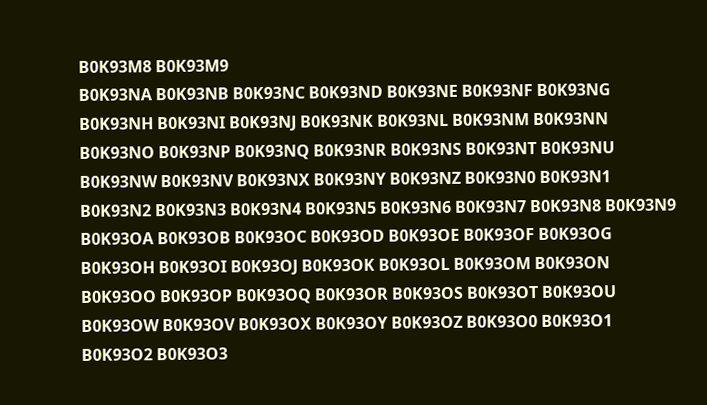B0K93M8 B0K93M9
B0K93NA B0K93NB B0K93NC B0K93ND B0K93NE B0K93NF B0K93NG B0K93NH B0K93NI B0K93NJ B0K93NK B0K93NL B0K93NM B0K93NN B0K93NO B0K93NP B0K93NQ B0K93NR B0K93NS B0K93NT B0K93NU B0K93NW B0K93NV B0K93NX B0K93NY B0K93NZ B0K93N0 B0K93N1 B0K93N2 B0K93N3 B0K93N4 B0K93N5 B0K93N6 B0K93N7 B0K93N8 B0K93N9
B0K93OA B0K93OB B0K93OC B0K93OD B0K93OE B0K93OF B0K93OG B0K93OH B0K93OI B0K93OJ B0K93OK B0K93OL B0K93OM B0K93ON B0K93OO B0K93OP B0K93OQ B0K93OR B0K93OS B0K93OT B0K93OU B0K93OW B0K93OV B0K93OX B0K93OY B0K93OZ B0K93O0 B0K93O1 B0K93O2 B0K93O3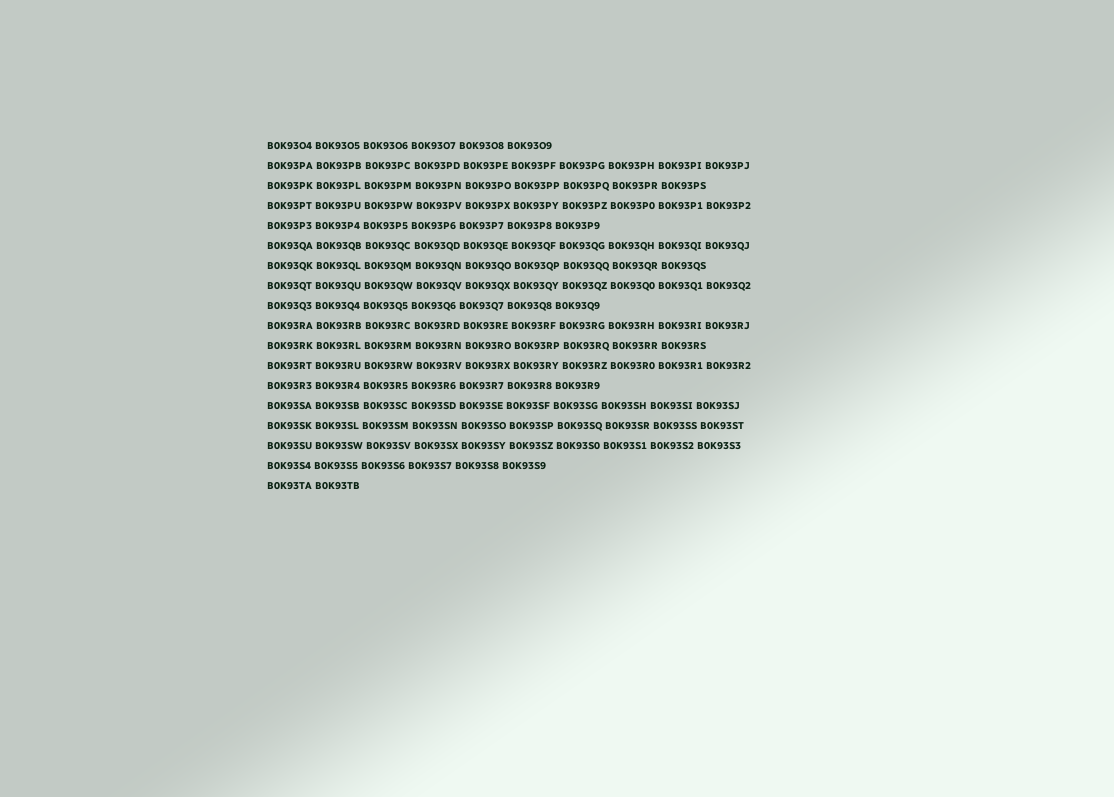B0K93O4 B0K93O5 B0K93O6 B0K93O7 B0K93O8 B0K93O9
B0K93PA B0K93PB B0K93PC B0K93PD B0K93PE B0K93PF B0K93PG B0K93PH B0K93PI B0K93PJ B0K93PK B0K93PL B0K93PM B0K93PN B0K93PO B0K93PP B0K93PQ B0K93PR B0K93PS B0K93PT B0K93PU B0K93PW B0K93PV B0K93PX B0K93PY B0K93PZ B0K93P0 B0K93P1 B0K93P2 B0K93P3 B0K93P4 B0K93P5 B0K93P6 B0K93P7 B0K93P8 B0K93P9
B0K93QA B0K93QB B0K93QC B0K93QD B0K93QE B0K93QF B0K93QG B0K93QH B0K93QI B0K93QJ B0K93QK B0K93QL B0K93QM B0K93QN B0K93QO B0K93QP B0K93QQ B0K93QR B0K93QS B0K93QT B0K93QU B0K93QW B0K93QV B0K93QX B0K93QY B0K93QZ B0K93Q0 B0K93Q1 B0K93Q2 B0K93Q3 B0K93Q4 B0K93Q5 B0K93Q6 B0K93Q7 B0K93Q8 B0K93Q9
B0K93RA B0K93RB B0K93RC B0K93RD B0K93RE B0K93RF B0K93RG B0K93RH B0K93RI B0K93RJ B0K93RK B0K93RL B0K93RM B0K93RN B0K93RO B0K93RP B0K93RQ B0K93RR B0K93RS B0K93RT B0K93RU B0K93RW B0K93RV B0K93RX B0K93RY B0K93RZ B0K93R0 B0K93R1 B0K93R2 B0K93R3 B0K93R4 B0K93R5 B0K93R6 B0K93R7 B0K93R8 B0K93R9
B0K93SA B0K93SB B0K93SC B0K93SD B0K93SE B0K93SF B0K93SG B0K93SH B0K93SI B0K93SJ B0K93SK B0K93SL B0K93SM B0K93SN B0K93SO B0K93SP B0K93SQ B0K93SR B0K93SS B0K93ST B0K93SU B0K93SW B0K93SV B0K93SX B0K93SY B0K93SZ B0K93S0 B0K93S1 B0K93S2 B0K93S3 B0K93S4 B0K93S5 B0K93S6 B0K93S7 B0K93S8 B0K93S9
B0K93TA B0K93TB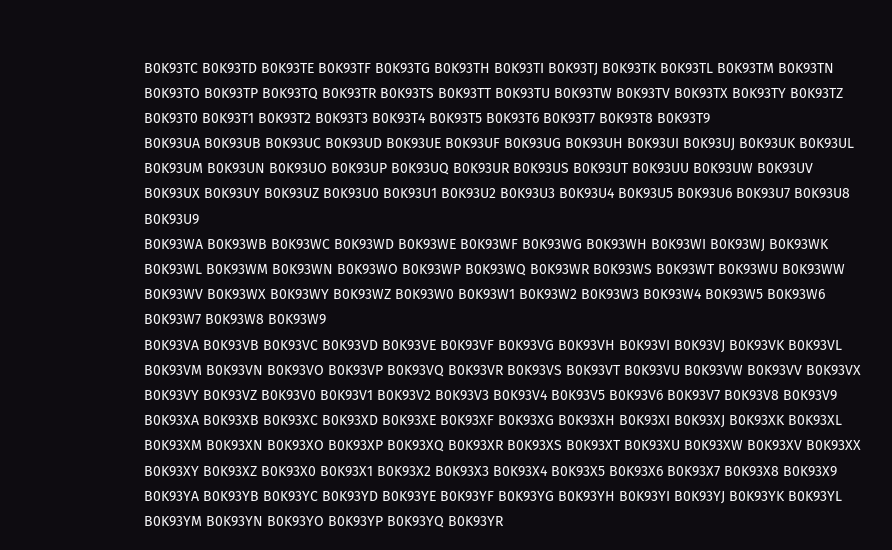B0K93TC B0K93TD B0K93TE B0K93TF B0K93TG B0K93TH B0K93TI B0K93TJ B0K93TK B0K93TL B0K93TM B0K93TN B0K93TO B0K93TP B0K93TQ B0K93TR B0K93TS B0K93TT B0K93TU B0K93TW B0K93TV B0K93TX B0K93TY B0K93TZ B0K93T0 B0K93T1 B0K93T2 B0K93T3 B0K93T4 B0K93T5 B0K93T6 B0K93T7 B0K93T8 B0K93T9
B0K93UA B0K93UB B0K93UC B0K93UD B0K93UE B0K93UF B0K93UG B0K93UH B0K93UI B0K93UJ B0K93UK B0K93UL B0K93UM B0K93UN B0K93UO B0K93UP B0K93UQ B0K93UR B0K93US B0K93UT B0K93UU B0K93UW B0K93UV B0K93UX B0K93UY B0K93UZ B0K93U0 B0K93U1 B0K93U2 B0K93U3 B0K93U4 B0K93U5 B0K93U6 B0K93U7 B0K93U8 B0K93U9
B0K93WA B0K93WB B0K93WC B0K93WD B0K93WE B0K93WF B0K93WG B0K93WH B0K93WI B0K93WJ B0K93WK B0K93WL B0K93WM B0K93WN B0K93WO B0K93WP B0K93WQ B0K93WR B0K93WS B0K93WT B0K93WU B0K93WW B0K93WV B0K93WX B0K93WY B0K93WZ B0K93W0 B0K93W1 B0K93W2 B0K93W3 B0K93W4 B0K93W5 B0K93W6 B0K93W7 B0K93W8 B0K93W9
B0K93VA B0K93VB B0K93VC B0K93VD B0K93VE B0K93VF B0K93VG B0K93VH B0K93VI B0K93VJ B0K93VK B0K93VL B0K93VM B0K93VN B0K93VO B0K93VP B0K93VQ B0K93VR B0K93VS B0K93VT B0K93VU B0K93VW B0K93VV B0K93VX B0K93VY B0K93VZ B0K93V0 B0K93V1 B0K93V2 B0K93V3 B0K93V4 B0K93V5 B0K93V6 B0K93V7 B0K93V8 B0K93V9
B0K93XA B0K93XB B0K93XC B0K93XD B0K93XE B0K93XF B0K93XG B0K93XH B0K93XI B0K93XJ B0K93XK B0K93XL B0K93XM B0K93XN B0K93XO B0K93XP B0K93XQ B0K93XR B0K93XS B0K93XT B0K93XU B0K93XW B0K93XV B0K93XX B0K93XY B0K93XZ B0K93X0 B0K93X1 B0K93X2 B0K93X3 B0K93X4 B0K93X5 B0K93X6 B0K93X7 B0K93X8 B0K93X9
B0K93YA B0K93YB B0K93YC B0K93YD B0K93YE B0K93YF B0K93YG B0K93YH B0K93YI B0K93YJ B0K93YK B0K93YL B0K93YM B0K93YN B0K93YO B0K93YP B0K93YQ B0K93YR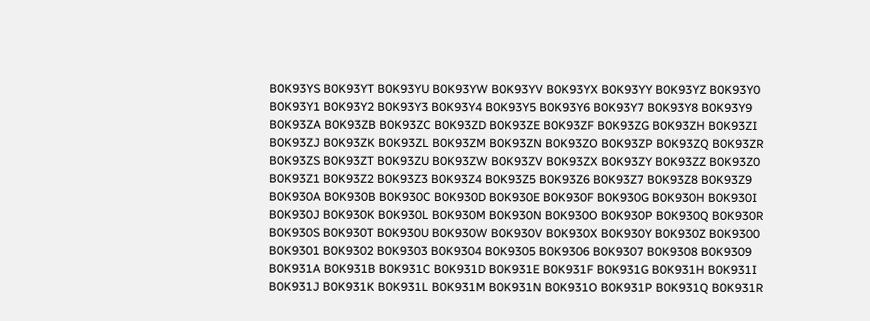B0K93YS B0K93YT B0K93YU B0K93YW B0K93YV B0K93YX B0K93YY B0K93YZ B0K93Y0 B0K93Y1 B0K93Y2 B0K93Y3 B0K93Y4 B0K93Y5 B0K93Y6 B0K93Y7 B0K93Y8 B0K93Y9
B0K93ZA B0K93ZB B0K93ZC B0K93ZD B0K93ZE B0K93ZF B0K93ZG B0K93ZH B0K93ZI B0K93ZJ B0K93ZK B0K93ZL B0K93ZM B0K93ZN B0K93ZO B0K93ZP B0K93ZQ B0K93ZR B0K93ZS B0K93ZT B0K93ZU B0K93ZW B0K93ZV B0K93ZX B0K93ZY B0K93ZZ B0K93Z0 B0K93Z1 B0K93Z2 B0K93Z3 B0K93Z4 B0K93Z5 B0K93Z6 B0K93Z7 B0K93Z8 B0K93Z9
B0K930A B0K930B B0K930C B0K930D B0K930E B0K930F B0K930G B0K930H B0K930I B0K930J B0K930K B0K930L B0K930M B0K930N B0K930O B0K930P B0K930Q B0K930R B0K930S B0K930T B0K930U B0K930W B0K930V B0K930X B0K930Y B0K930Z B0K9300 B0K9301 B0K9302 B0K9303 B0K9304 B0K9305 B0K9306 B0K9307 B0K9308 B0K9309
B0K931A B0K931B B0K931C B0K931D B0K931E B0K931F B0K931G B0K931H B0K931I B0K931J B0K931K B0K931L B0K931M B0K931N B0K931O B0K931P B0K931Q B0K931R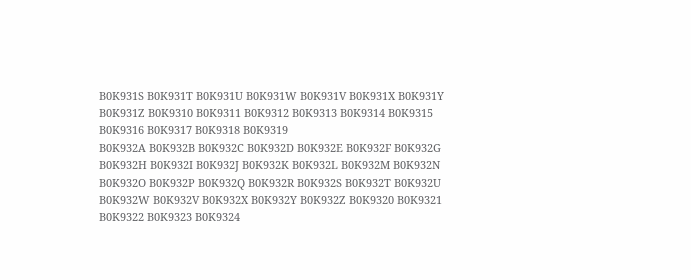B0K931S B0K931T B0K931U B0K931W B0K931V B0K931X B0K931Y B0K931Z B0K9310 B0K9311 B0K9312 B0K9313 B0K9314 B0K9315 B0K9316 B0K9317 B0K9318 B0K9319
B0K932A B0K932B B0K932C B0K932D B0K932E B0K932F B0K932G B0K932H B0K932I B0K932J B0K932K B0K932L B0K932M B0K932N B0K932O B0K932P B0K932Q B0K932R B0K932S B0K932T B0K932U B0K932W B0K932V B0K932X B0K932Y B0K932Z B0K9320 B0K9321 B0K9322 B0K9323 B0K9324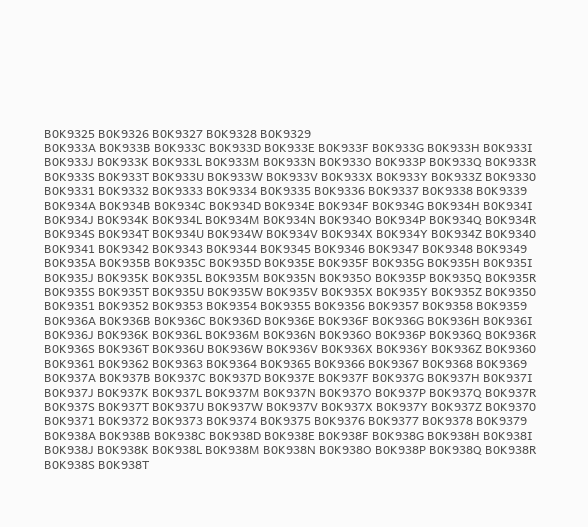B0K9325 B0K9326 B0K9327 B0K9328 B0K9329
B0K933A B0K933B B0K933C B0K933D B0K933E B0K933F B0K933G B0K933H B0K933I B0K933J B0K933K B0K933L B0K933M B0K933N B0K933O B0K933P B0K933Q B0K933R B0K933S B0K933T B0K933U B0K933W B0K933V B0K933X B0K933Y B0K933Z B0K9330 B0K9331 B0K9332 B0K9333 B0K9334 B0K9335 B0K9336 B0K9337 B0K9338 B0K9339
B0K934A B0K934B B0K934C B0K934D B0K934E B0K934F B0K934G B0K934H B0K934I B0K934J B0K934K B0K934L B0K934M B0K934N B0K934O B0K934P B0K934Q B0K934R B0K934S B0K934T B0K934U B0K934W B0K934V B0K934X B0K934Y B0K934Z B0K9340 B0K9341 B0K9342 B0K9343 B0K9344 B0K9345 B0K9346 B0K9347 B0K9348 B0K9349
B0K935A B0K935B B0K935C B0K935D B0K935E B0K935F B0K935G B0K935H B0K935I B0K935J B0K935K B0K935L B0K935M B0K935N B0K935O B0K935P B0K935Q B0K935R B0K935S B0K935T B0K935U B0K935W B0K935V B0K935X B0K935Y B0K935Z B0K9350 B0K9351 B0K9352 B0K9353 B0K9354 B0K9355 B0K9356 B0K9357 B0K9358 B0K9359
B0K936A B0K936B B0K936C B0K936D B0K936E B0K936F B0K936G B0K936H B0K936I B0K936J B0K936K B0K936L B0K936M B0K936N B0K936O B0K936P B0K936Q B0K936R B0K936S B0K936T B0K936U B0K936W B0K936V B0K936X B0K936Y B0K936Z B0K9360 B0K9361 B0K9362 B0K9363 B0K9364 B0K9365 B0K9366 B0K9367 B0K9368 B0K9369
B0K937A B0K937B B0K937C B0K937D B0K937E B0K937F B0K937G B0K937H B0K937I B0K937J B0K937K B0K937L B0K937M B0K937N B0K937O B0K937P B0K937Q B0K937R B0K937S B0K937T B0K937U B0K937W B0K937V B0K937X B0K937Y B0K937Z B0K9370 B0K9371 B0K9372 B0K9373 B0K9374 B0K9375 B0K9376 B0K9377 B0K9378 B0K9379
B0K938A B0K938B B0K938C B0K938D B0K938E B0K938F B0K938G B0K938H B0K938I B0K938J B0K938K B0K938L B0K938M B0K938N B0K938O B0K938P B0K938Q B0K938R B0K938S B0K938T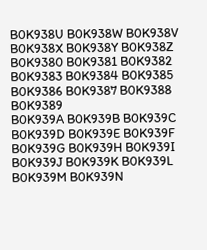B0K938U B0K938W B0K938V B0K938X B0K938Y B0K938Z B0K9380 B0K9381 B0K9382 B0K9383 B0K9384 B0K9385 B0K9386 B0K9387 B0K9388 B0K9389
B0K939A B0K939B B0K939C B0K939D B0K939E B0K939F B0K939G B0K939H B0K939I B0K939J B0K939K B0K939L B0K939M B0K939N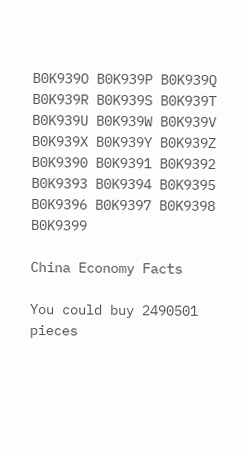B0K939O B0K939P B0K939Q B0K939R B0K939S B0K939T B0K939U B0K939W B0K939V B0K939X B0K939Y B0K939Z B0K9390 B0K9391 B0K9392 B0K9393 B0K9394 B0K9395 B0K9396 B0K9397 B0K9398 B0K9399

China Economy Facts

You could buy 2490501 pieces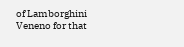of Lamborghini Veneno for that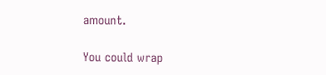amount.

You could wrap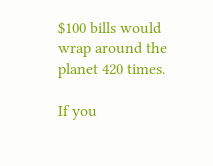$100 bills would wrap around the planet 420 times.

If you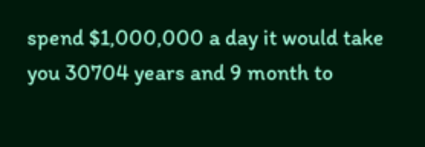spend $1,000,000 a day it would take you 30704 years and 9 month to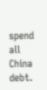spend all China debt.